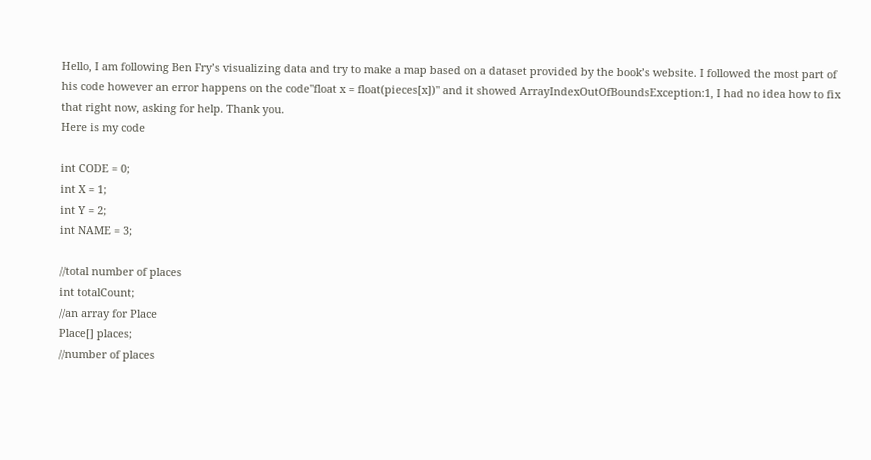Hello, I am following Ben Fry’s visualizing data and try to make a map based on a dataset provided by the book’s website. I followed the most part of his code however an error happens on the code"float x = float(pieces[x])" and it showed ArrayIndexOutOfBoundsException:1, I had no idea how to fix that right now, asking for help. Thank you.
Here is my code

int CODE = 0;
int X = 1;
int Y = 2;
int NAME = 3;

//total number of places
int totalCount;
//an array for Place
Place[] places;
//number of places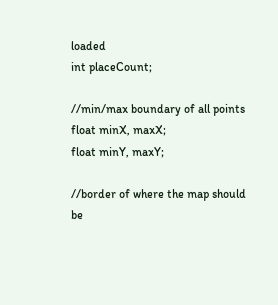loaded
int placeCount;

//min/max boundary of all points
float minX, maxX;
float minY, maxY;

//border of where the map should be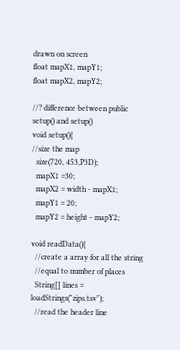drawn on screen
float mapX1, mapY1;
float mapX2, mapY2;

//? difference between public setup() and setup()
void setup(){
//size the map
  size(720, 453,P3D);
  mapX1 =30;
  mapX2 = width - mapX1;
  mapY1 = 20;
  mapY2 = height - mapY2;

void readData(){
  //create a array for all the string
  //equal to number of places
  String[] lines = loadStrings("zips.tsv");
  //read the header line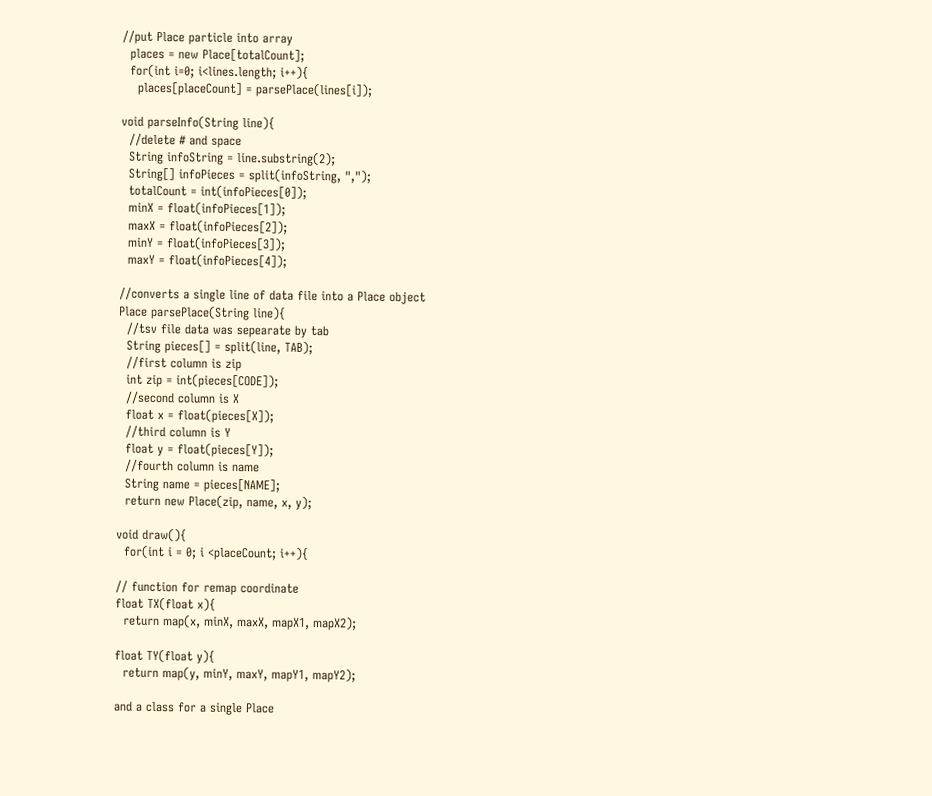//put Place particle into array
  places = new Place[totalCount];
  for(int i=0; i<lines.length; i++){
    places[placeCount] = parsePlace(lines[i]);

void parseInfo(String line){
  //delete # and space
  String infoString = line.substring(2);
  String[] infoPieces = split(infoString, ",");
  totalCount = int(infoPieces[0]);
  minX = float(infoPieces[1]);
  maxX = float(infoPieces[2]);
  minY = float(infoPieces[3]);
  maxY = float(infoPieces[4]);

//converts a single line of data file into a Place object
Place parsePlace(String line){
  //tsv file data was sepearate by tab
  String pieces[] = split(line, TAB);
  //first column is zip
  int zip = int(pieces[CODE]);
  //second column is X
  float x = float(pieces[X]);
  //third column is Y
  float y = float(pieces[Y]);
  //fourth column is name
  String name = pieces[NAME];
  return new Place(zip, name, x, y);

void draw(){
  for(int i = 0; i <placeCount; i++){

// function for remap coordinate
float TX(float x){
  return map(x, minX, maxX, mapX1, mapX2);

float TY(float y){
  return map(y, minY, maxY, mapY1, mapY2);

and a class for a single Place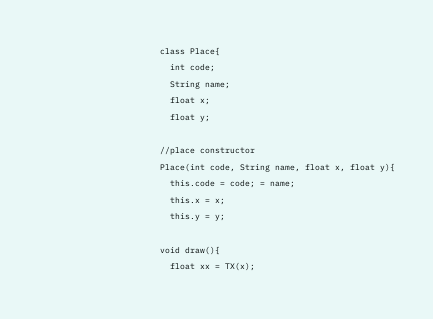class Place{
  int code;
  String name;
  float x;
  float y;

//place constructor
Place(int code, String name, float x, float y){
  this.code = code; = name;
  this.x = x;
  this.y = y;

void draw(){
  float xx = TX(x);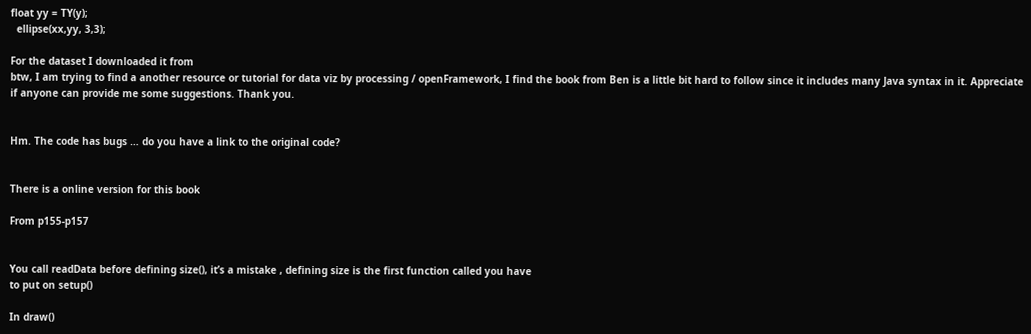float yy = TY(y);
  ellipse(xx,yy, 3,3);

For the dataset I downloaded it from
btw, I am trying to find a another resource or tutorial for data viz by processing / openFramework, I find the book from Ben is a little bit hard to follow since it includes many Java syntax in it. Appreciate if anyone can provide me some suggestions. Thank you.


Hm. The code has bugs … do you have a link to the original code?


There is a online version for this book

From p155-p157


You call readData before defining size(), it’s a mistake , defining size is the first function called you have
to put on setup()

In draw()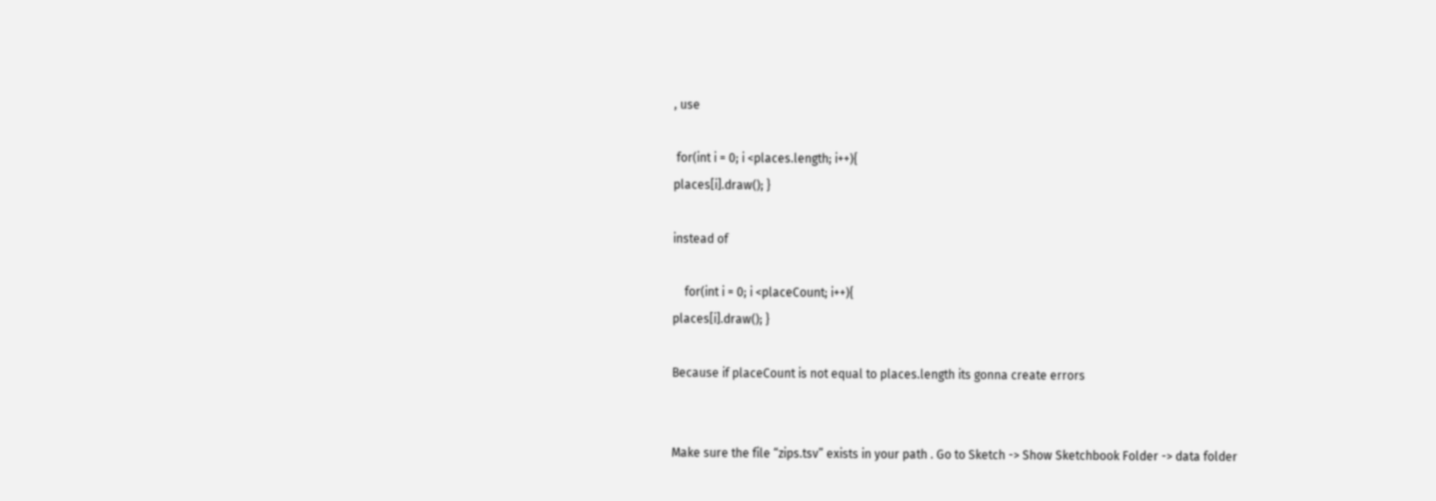, use

 for(int i = 0; i <places.length; i++){
places[i].draw(); }

instead of

    for(int i = 0; i <placeCount; i++){
places[i].draw(); }

Because if placeCount is not equal to places.length its gonna create errors


Make sure the file “zips.tsv” exists in your path . Go to Sketch -> Show Sketchbook Folder -> data folder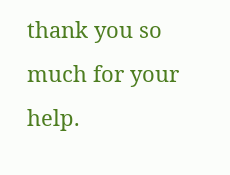thank you so much for your help.